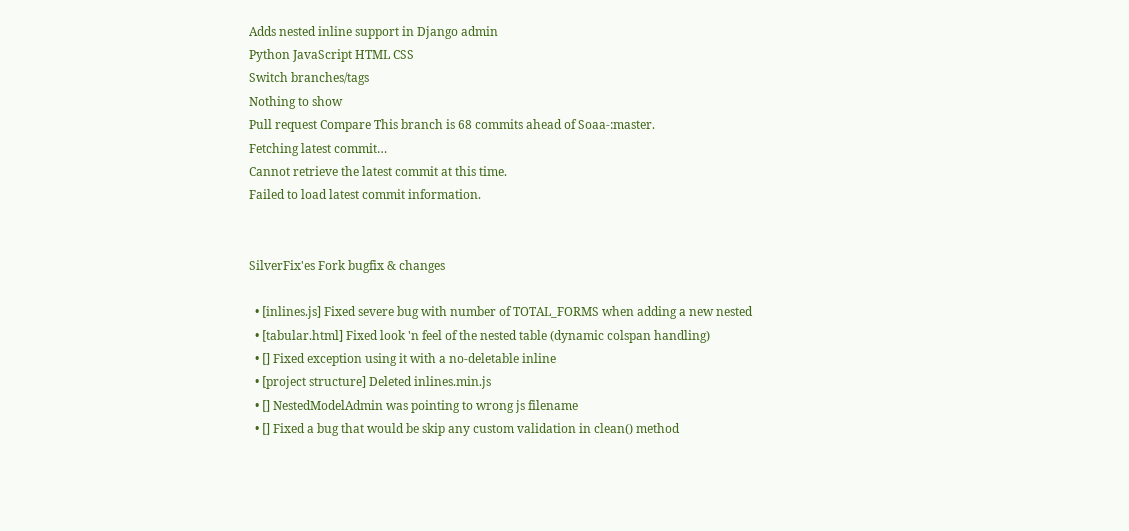Adds nested inline support in Django admin
Python JavaScript HTML CSS
Switch branches/tags
Nothing to show
Pull request Compare This branch is 68 commits ahead of Soaa-:master.
Fetching latest commit…
Cannot retrieve the latest commit at this time.
Failed to load latest commit information.


SilverFix'es Fork bugfix & changes

  • [inlines.js] Fixed severe bug with number of TOTAL_FORMS when adding a new nested
  • [tabular.html] Fixed look 'n feel of the nested table (dynamic colspan handling)
  • [] Fixed exception using it with a no-deletable inline
  • [project structure] Deleted inlines.min.js
  • [] NestedModelAdmin was pointing to wrong js filename
  • [] Fixed a bug that would be skip any custom validation in clean() method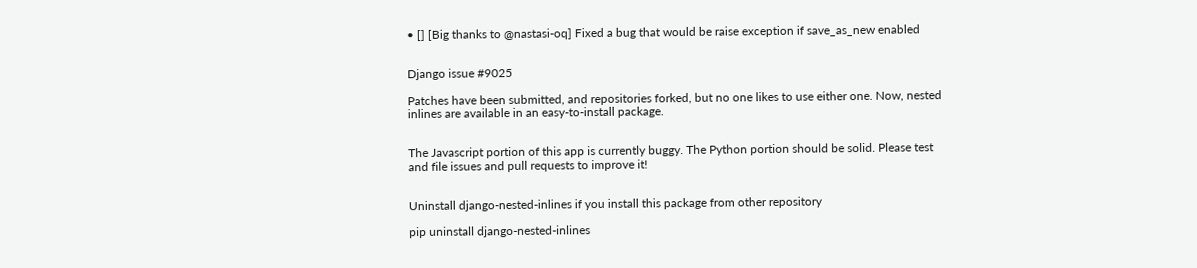• [] [Big thanks to @nastasi-oq] Fixed a bug that would be raise exception if save_as_new enabled


Django issue #9025

Patches have been submitted, and repositories forked, but no one likes to use either one. Now, nested inlines are available in an easy-to-install package.


The Javascript portion of this app is currently buggy. The Python portion should be solid. Please test and file issues and pull requests to improve it!


Uninstall django-nested-inlines if you install this package from other repository

pip uninstall django-nested-inlines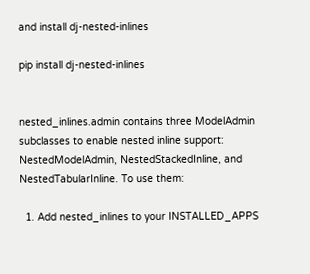and install dj-nested-inlines

pip install dj-nested-inlines


nested_inlines.admin contains three ModelAdmin subclasses to enable nested inline support: NestedModelAdmin, NestedStackedInline, and NestedTabularInline. To use them:

  1. Add nested_inlines to your INSTALLED_APPS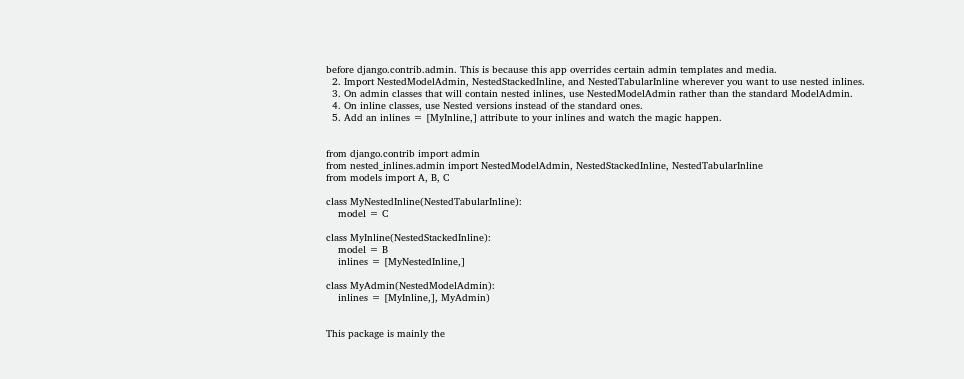before django.contrib.admin. This is because this app overrides certain admin templates and media.
  2. Import NestedModelAdmin, NestedStackedInline, and NestedTabularInline wherever you want to use nested inlines.
  3. On admin classes that will contain nested inlines, use NestedModelAdmin rather than the standard ModelAdmin.
  4. On inline classes, use Nested versions instead of the standard ones.
  5. Add an inlines = [MyInline,] attribute to your inlines and watch the magic happen.


from django.contrib import admin
from nested_inlines.admin import NestedModelAdmin, NestedStackedInline, NestedTabularInline
from models import A, B, C

class MyNestedInline(NestedTabularInline):
    model = C

class MyInline(NestedStackedInline):
    model = B
    inlines = [MyNestedInline,]

class MyAdmin(NestedModelAdmin):
    inlines = [MyInline,], MyAdmin)


This package is mainly the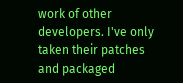work of other developers. I've only taken their patches and packaged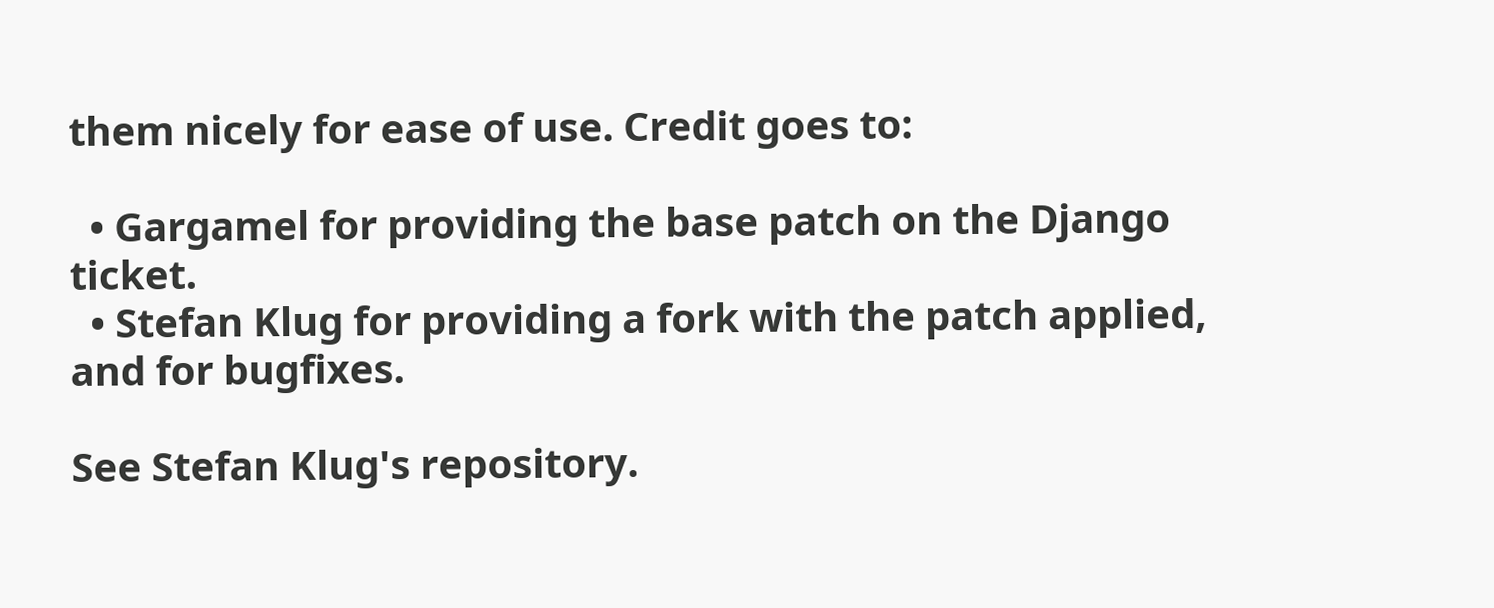them nicely for ease of use. Credit goes to:

  • Gargamel for providing the base patch on the Django ticket.
  • Stefan Klug for providing a fork with the patch applied, and for bugfixes.

See Stefan Klug's repository.